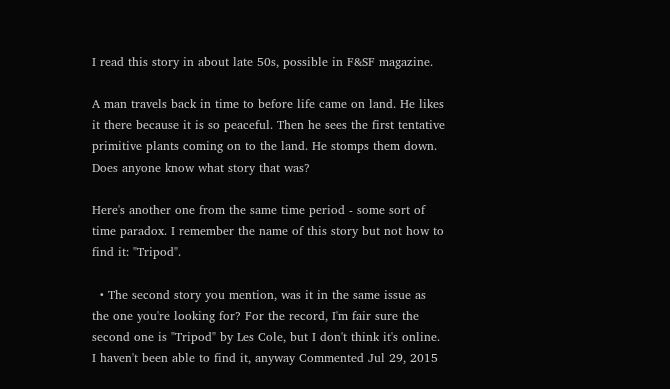I read this story in about late 50s, possible in F&SF magazine.

A man travels back in time to before life came on land. He likes it there because it is so peaceful. Then he sees the first tentative primitive plants coming on to the land. He stomps them down. Does anyone know what story that was?

Here's another one from the same time period - some sort of time paradox. I remember the name of this story but not how to find it: "Tripod".

  • The second story you mention, was it in the same issue as the one you're looking for? For the record, I'm fair sure the second one is "Tripod" by Les Cole, but I don't think it's online. I haven't been able to find it, anyway Commented Jul 29, 2015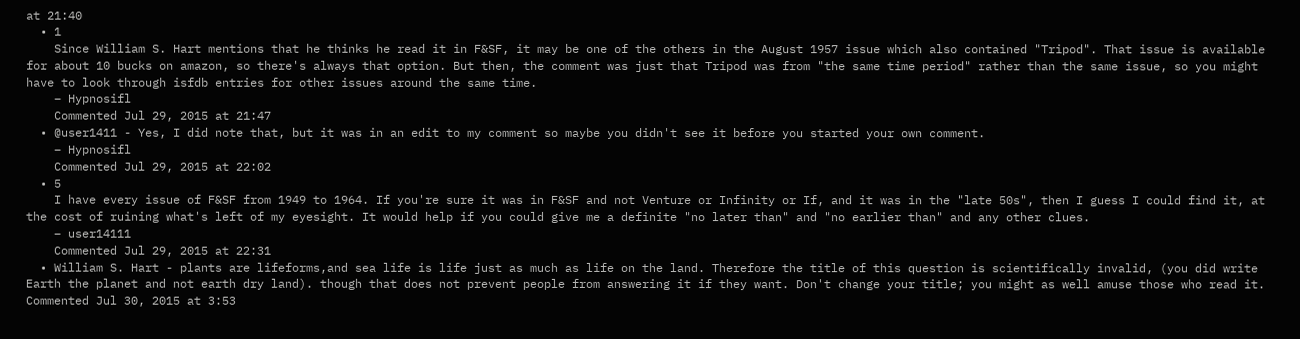at 21:40
  • 1
    Since William S. Hart mentions that he thinks he read it in F&SF, it may be one of the others in the August 1957 issue which also contained "Tripod". That issue is available for about 10 bucks on amazon, so there's always that option. But then, the comment was just that Tripod was from "the same time period" rather than the same issue, so you might have to look through isfdb entries for other issues around the same time.
    – Hypnosifl
    Commented Jul 29, 2015 at 21:47
  • @user1411 - Yes, I did note that, but it was in an edit to my comment so maybe you didn't see it before you started your own comment.
    – Hypnosifl
    Commented Jul 29, 2015 at 22:02
  • 5
    I have every issue of F&SF from 1949 to 1964. If you're sure it was in F&SF and not Venture or Infinity or If, and it was in the "late 50s", then I guess I could find it, at the cost of ruining what's left of my eyesight. It would help if you could give me a definite "no later than" and "no earlier than" and any other clues.
    – user14111
    Commented Jul 29, 2015 at 22:31
  • William S. Hart - plants are lifeforms,and sea life is life just as much as life on the land. Therefore the title of this question is scientifically invalid, (you did write Earth the planet and not earth dry land). though that does not prevent people from answering it if they want. Don't change your title; you might as well amuse those who read it. Commented Jul 30, 2015 at 3:53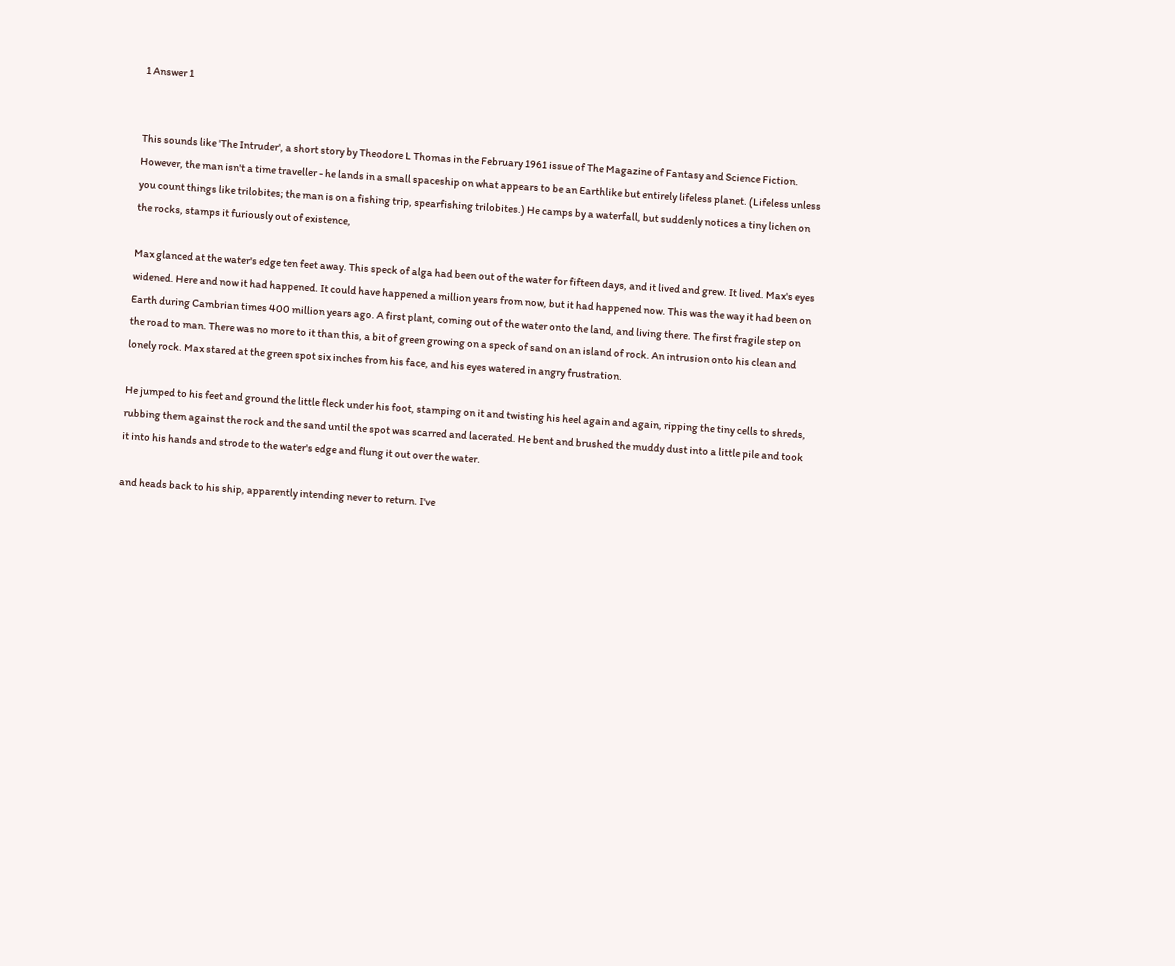1 Answer 1


This sounds like 'The Intruder', a short story by Theodore L Thomas in the February 1961 issue of The Magazine of Fantasy and Science Fiction. However, the man isn't a time traveller - he lands in a small spaceship on what appears to be an Earthlike but entirely lifeless planet. (Lifeless unless you count things like trilobites; the man is on a fishing trip, spearfishing trilobites.) He camps by a waterfall, but suddenly notices a tiny lichen on the rocks, stamps it furiously out of existence,

Max glanced at the water's edge ten feet away. This speck of alga had been out of the water for fifteen days, and it lived and grew. It lived. Max's eyes widened. Here and now it had happened. It could have happened a million years from now, but it had happened now. This was the way it had been on Earth during Cambrian times 400 million years ago. A first plant, coming out of the water onto the land, and living there. The first fragile step on the road to man. There was no more to it than this, a bit of green growing on a speck of sand on an island of rock. An intrusion onto his clean and lonely rock. Max stared at the green spot six inches from his face, and his eyes watered in angry frustration.

He jumped to his feet and ground the little fleck under his foot, stamping on it and twisting his heel again and again, ripping the tiny cells to shreds, rubbing them against the rock and the sand until the spot was scarred and lacerated. He bent and brushed the muddy dust into a little pile and took it into his hands and strode to the water's edge and flung it out over the water.

and heads back to his ship, apparently intending never to return. I've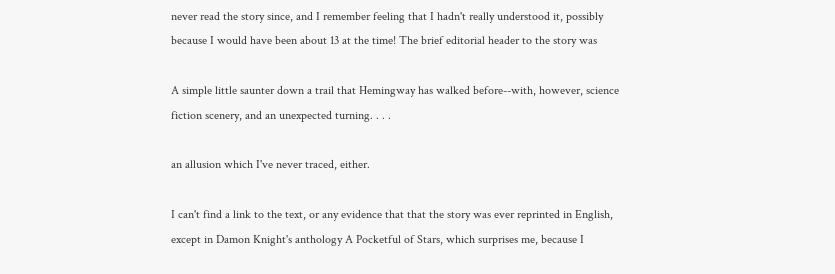never read the story since, and I remember feeling that I hadn't really understood it, possibly because I would have been about 13 at the time! The brief editorial header to the story was

A simple little saunter down a trail that Hemingway has walked before--with, however, science fiction scenery, and an unexpected turning. . . .

an allusion which I've never traced, either.

I can't find a link to the text, or any evidence that that the story was ever reprinted in English, except in Damon Knight's anthology A Pocketful of Stars, which surprises me, because I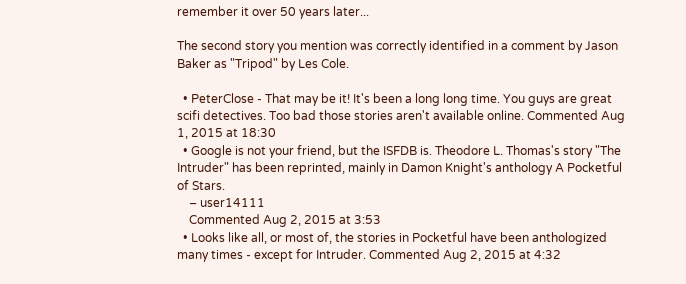remember it over 50 years later...

The second story you mention was correctly identified in a comment by Jason Baker as "Tripod" by Les Cole.

  • PeterClose - That may be it! It's been a long long time. You guys are great scifi detectives. Too bad those stories aren't available online. Commented Aug 1, 2015 at 18:30
  • Google is not your friend, but the ISFDB is. Theodore L. Thomas's story "The Intruder" has been reprinted, mainly in Damon Knight's anthology A Pocketful of Stars.
    – user14111
    Commented Aug 2, 2015 at 3:53
  • Looks like all, or most of, the stories in Pocketful have been anthologized many times - except for Intruder. Commented Aug 2, 2015 at 4:32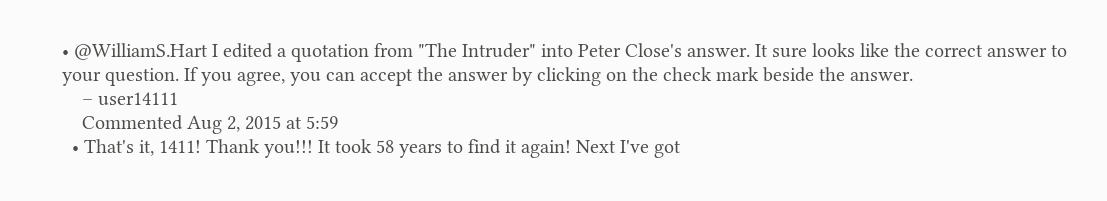• @WilliamS.Hart I edited a quotation from "The Intruder" into Peter Close's answer. It sure looks like the correct answer to your question. If you agree, you can accept the answer by clicking on the check mark beside the answer.
    – user14111
    Commented Aug 2, 2015 at 5:59
  • That's it, 1411! Thank you!!! It took 58 years to find it again! Next I've got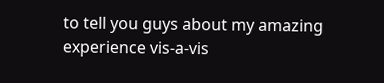to tell you guys about my amazing experience vis-a-vis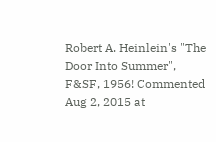Robert A. Heinlein's "The Door Into Summer", F&SF, 1956! Commented Aug 2, 2015 at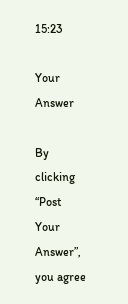15:23

Your Answer

By clicking “Post Your Answer”, you agree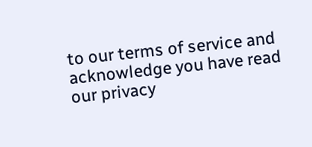to our terms of service and acknowledge you have read our privacy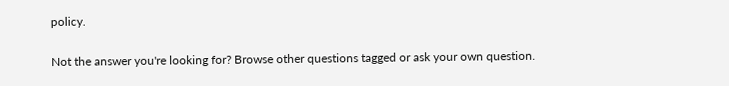policy.

Not the answer you're looking for? Browse other questions tagged or ask your own question.